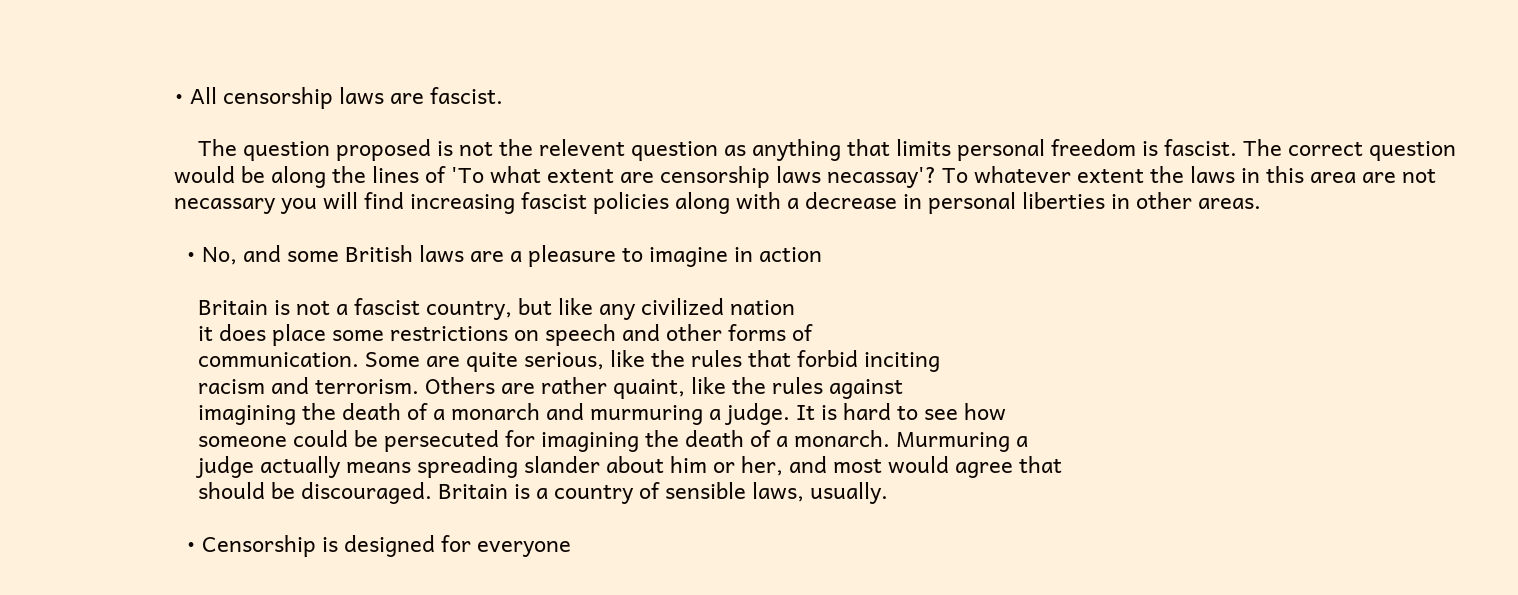• All censorship laws are fascist.

    The question proposed is not the relevent question as anything that limits personal freedom is fascist. The correct question would be along the lines of 'To what extent are censorship laws necassay'? To whatever extent the laws in this area are not necassary you will find increasing fascist policies along with a decrease in personal liberties in other areas.

  • No, and some British laws are a pleasure to imagine in action

    Britain is not a fascist country, but like any civilized nation
    it does place some restrictions on speech and other forms of
    communication. Some are quite serious, like the rules that forbid inciting
    racism and terrorism. Others are rather quaint, like the rules against
    imagining the death of a monarch and murmuring a judge. It is hard to see how
    someone could be persecuted for imagining the death of a monarch. Murmuring a
    judge actually means spreading slander about him or her, and most would agree that
    should be discouraged. Britain is a country of sensible laws, usually.

  • Censorship is designed for everyone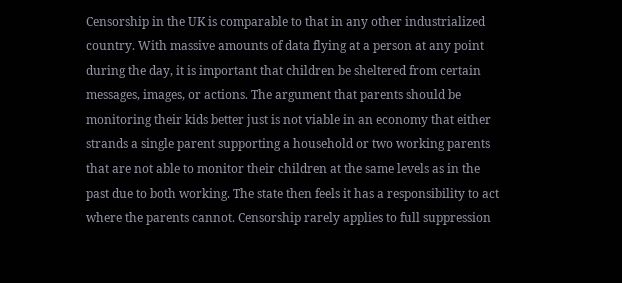Censorship in the UK is comparable to that in any other industrialized country. With massive amounts of data flying at a person at any point during the day, it is important that children be sheltered from certain messages, images, or actions. The argument that parents should be monitoring their kids better just is not viable in an economy that either strands a single parent supporting a household or two working parents that are not able to monitor their children at the same levels as in the past due to both working. The state then feels it has a responsibility to act where the parents cannot. Censorship rarely applies to full suppression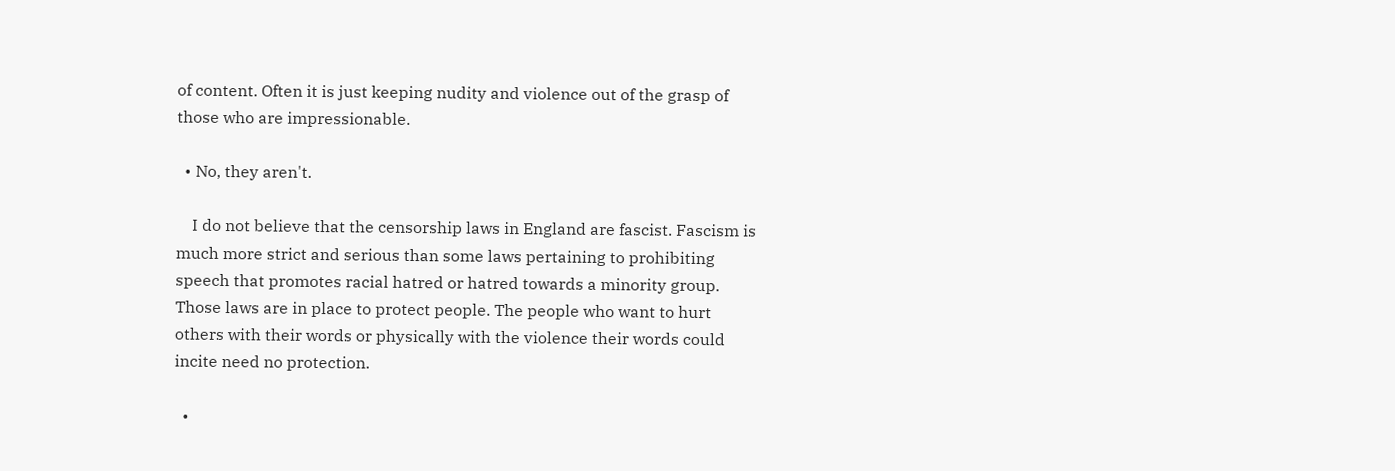of content. Often it is just keeping nudity and violence out of the grasp of those who are impressionable.

  • No, they aren't.

    I do not believe that the censorship laws in England are fascist. Fascism is much more strict and serious than some laws pertaining to prohibiting speech that promotes racial hatred or hatred towards a minority group. Those laws are in place to protect people. The people who want to hurt others with their words or physically with the violence their words could incite need no protection.

  •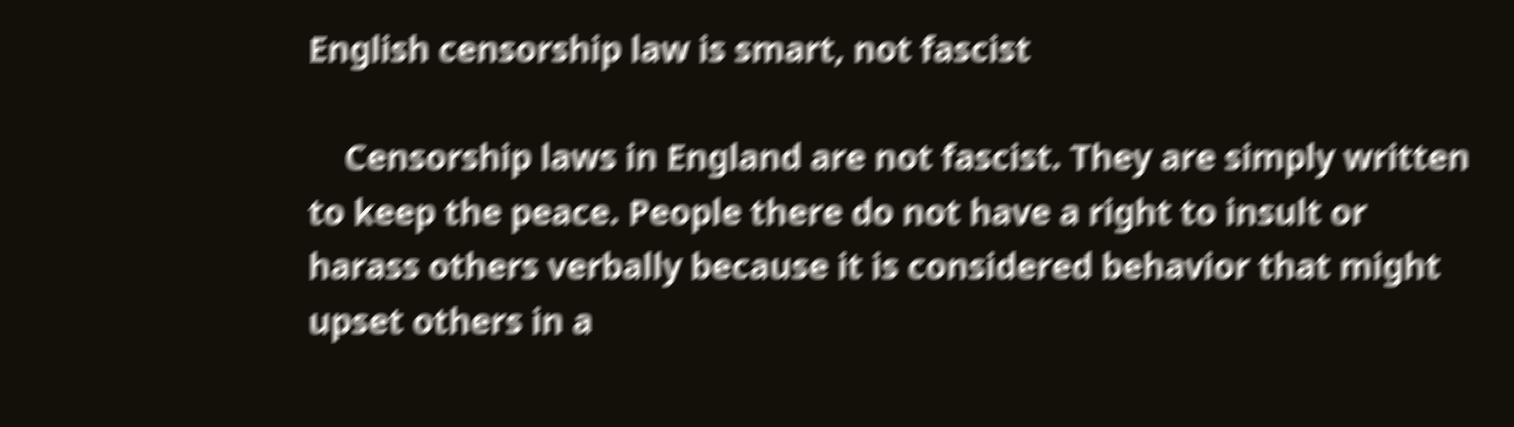English censorship law is smart, not fascist

    Censorship laws in England are not fascist. They are simply written to keep the peace. People there do not have a right to insult or harass others verbally because it is considered behavior that might upset others in a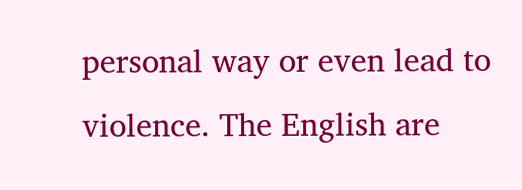personal way or even lead to violence. The English are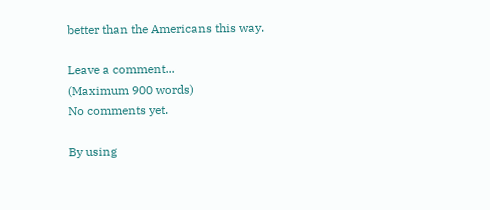better than the Americans this way.

Leave a comment...
(Maximum 900 words)
No comments yet.

By using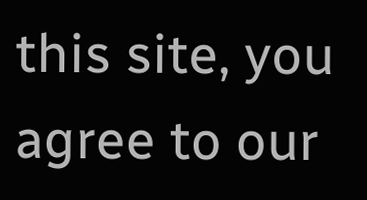this site, you agree to our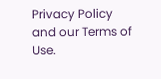Privacy Policy and our Terms of Use.